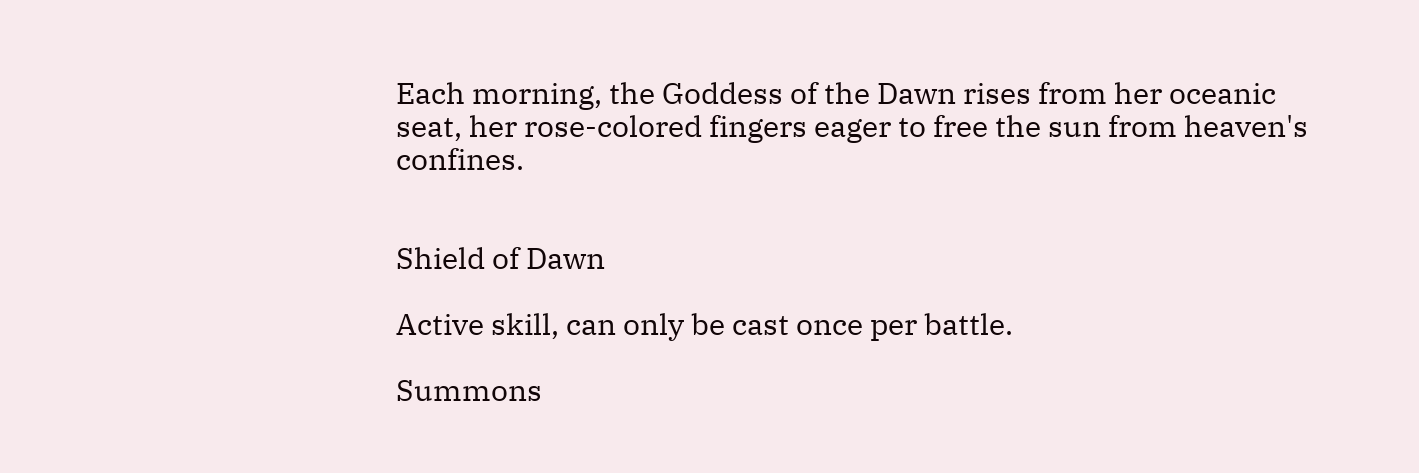Each morning, the Goddess of the Dawn rises from her oceanic seat, her rose-colored fingers eager to free the sun from heaven's confines.


Shield of Dawn

Active skill, can only be cast once per battle.

Summons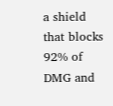a shield that blocks 92% of DMG and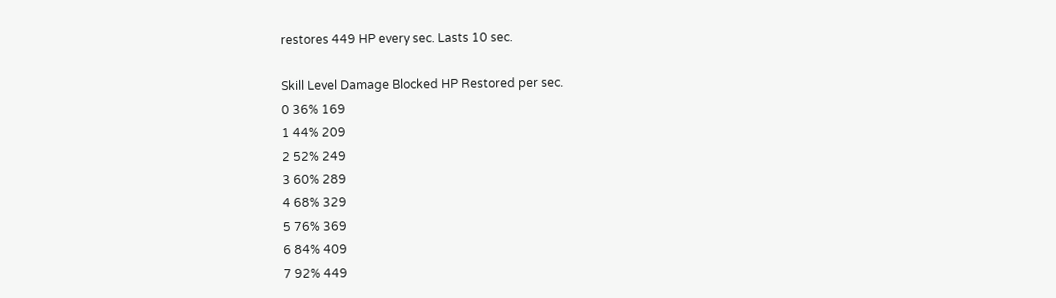restores 449 HP every sec. Lasts 10 sec.

Skill Level Damage Blocked HP Restored per sec.
0 36% 169
1 44% 209
2 52% 249
3 60% 289
4 68% 329
5 76% 369
6 84% 409
7 92% 449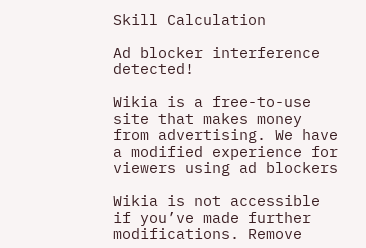Skill Calculation

Ad blocker interference detected!

Wikia is a free-to-use site that makes money from advertising. We have a modified experience for viewers using ad blockers

Wikia is not accessible if you’ve made further modifications. Remove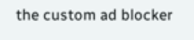the custom ad blocker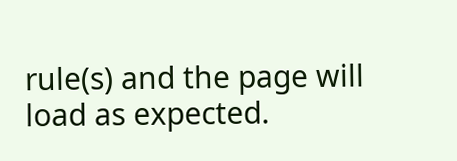rule(s) and the page will load as expected.